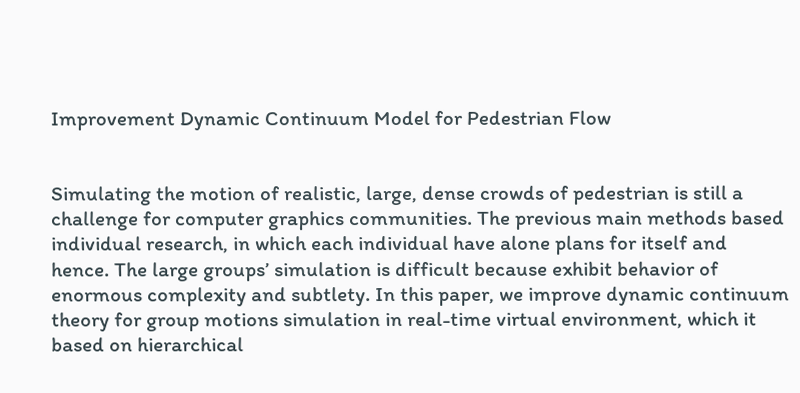Improvement Dynamic Continuum Model for Pedestrian Flow


Simulating the motion of realistic, large, dense crowds of pedestrian is still a challenge for computer graphics communities. The previous main methods based individual research, in which each individual have alone plans for itself and hence. The large groups’ simulation is difficult because exhibit behavior of enormous complexity and subtlety. In this paper, we improve dynamic continuum theory for group motions simulation in real-time virtual environment, which it based on hierarchical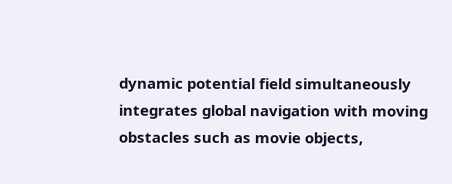dynamic potential field simultaneously integrates global navigation with moving obstacles such as movie objects,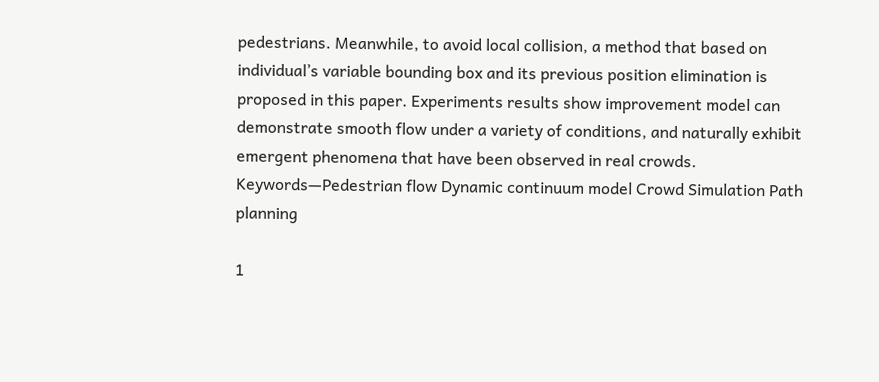pedestrians. Meanwhile, to avoid local collision, a method that based on individual’s variable bounding box and its previous position elimination is proposed in this paper. Experiments results show improvement model can demonstrate smooth flow under a variety of conditions, and naturally exhibit emergent phenomena that have been observed in real crowds. Keywords—Pedestrian flow Dynamic continuum model Crowd Simulation Path planning

1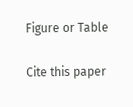Figure or Table

Cite this paper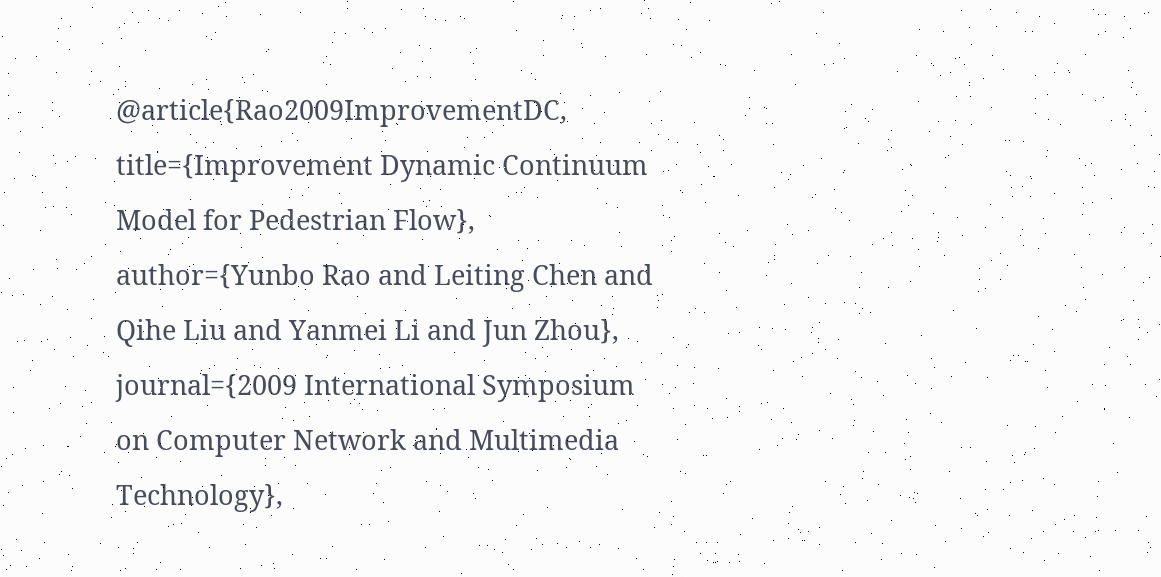@article{Rao2009ImprovementDC, title={Improvement Dynamic Continuum Model for Pedestrian Flow}, author={Yunbo Rao and Leiting Chen and Qihe Liu and Yanmei Li and Jun Zhou}, journal={2009 International Symposium on Computer Network and Multimedia Technology},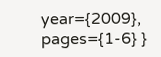year={2009}, pages={1-6} }